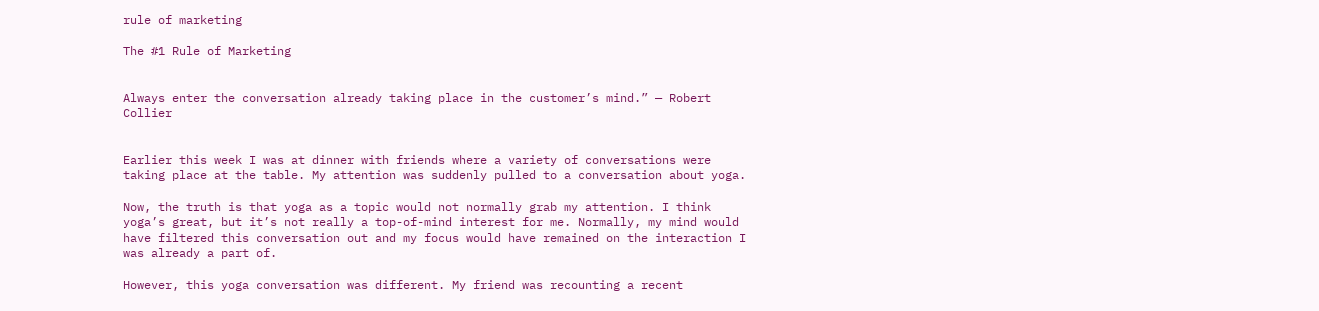rule of marketing

The #1 Rule of Marketing


Always enter the conversation already taking place in the customer’s mind.” — Robert Collier


Earlier this week I was at dinner with friends where a variety of conversations were taking place at the table. My attention was suddenly pulled to a conversation about yoga.

Now, the truth is that yoga as a topic would not normally grab my attention. I think yoga’s great, but it’s not really a top-of-mind interest for me. Normally, my mind would have filtered this conversation out and my focus would have remained on the interaction I was already a part of.

However, this yoga conversation was different. My friend was recounting a recent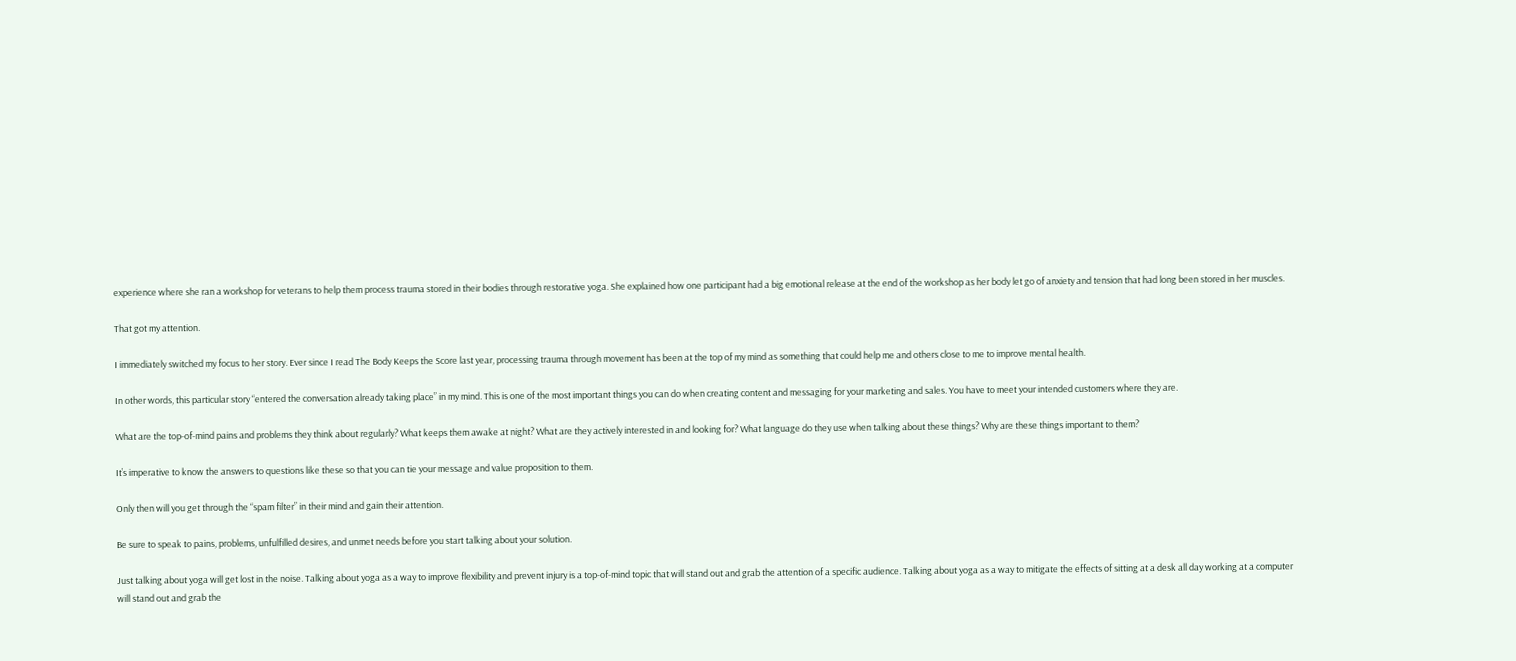experience where she ran a workshop for veterans to help them process trauma stored in their bodies through restorative yoga. She explained how one participant had a big emotional release at the end of the workshop as her body let go of anxiety and tension that had long been stored in her muscles.

That got my attention.

I immediately switched my focus to her story. Ever since I read The Body Keeps the Score last year, processing trauma through movement has been at the top of my mind as something that could help me and others close to me to improve mental health.

In other words, this particular story “entered the conversation already taking place” in my mind. This is one of the most important things you can do when creating content and messaging for your marketing and sales. You have to meet your intended customers where they are.

What are the top-of-mind pains and problems they think about regularly? What keeps them awake at night? What are they actively interested in and looking for? What language do they use when talking about these things? Why are these things important to them?

It’s imperative to know the answers to questions like these so that you can tie your message and value proposition to them.

Only then will you get through the “spam filter” in their mind and gain their attention.

Be sure to speak to pains, problems, unfulfilled desires, and unmet needs before you start talking about your solution.

Just talking about yoga will get lost in the noise. Talking about yoga as a way to improve flexibility and prevent injury is a top-of-mind topic that will stand out and grab the attention of a specific audience. Talking about yoga as a way to mitigate the effects of sitting at a desk all day working at a computer will stand out and grab the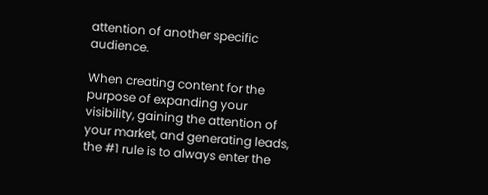attention of another specific audience.

When creating content for the purpose of expanding your visibility, gaining the attention of your market, and generating leads, the #1 rule is to always enter the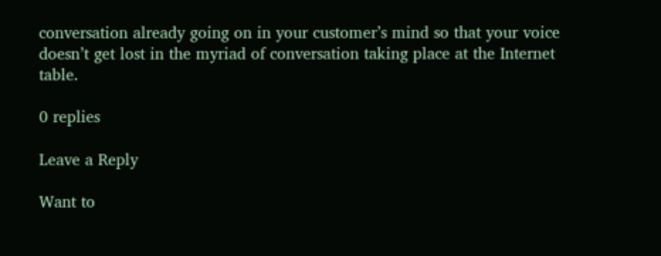conversation already going on in your customer’s mind so that your voice doesn’t get lost in the myriad of conversation taking place at the Internet table.

0 replies

Leave a Reply

Want to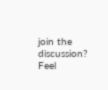join the discussion?
Feel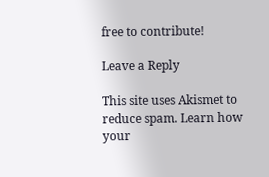free to contribute!

Leave a Reply

This site uses Akismet to reduce spam. Learn how your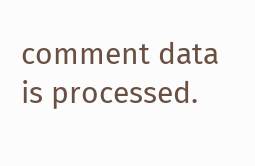comment data is processed.